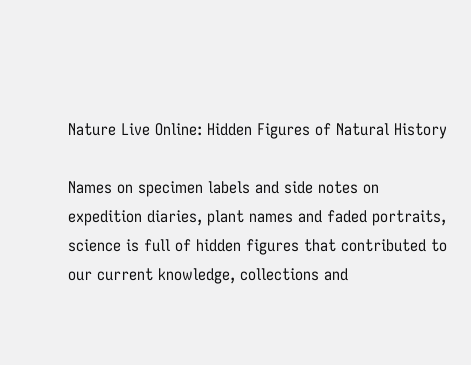Nature Live Online: Hidden Figures of Natural History

Names on specimen labels and side notes on expedition diaries, plant names and faded portraits, science is full of hidden figures that contributed to our current knowledge, collections and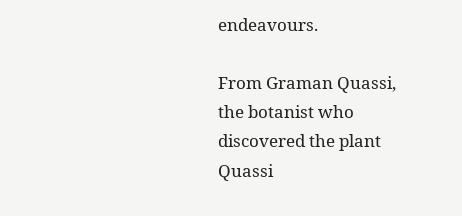endeavours.

From Graman Quassi, the botanist who discovered the plant Quassi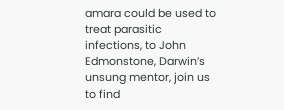amara could be used to treat parasitic infections, to John Edmonstone, Darwin’s unsung mentor, join us to find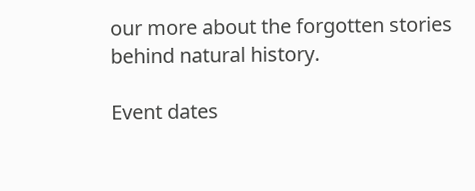our more about the forgotten stories behind natural history.

Event dates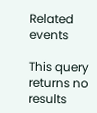Related events

This query returns no results